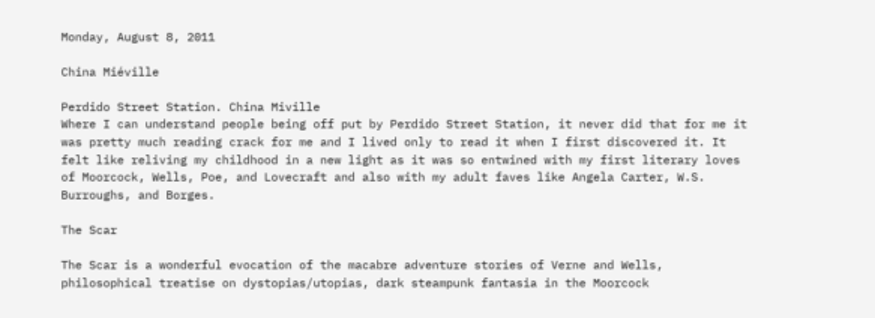Monday, August 8, 2011

China Miéville

Perdido Street Station. China Miville
Where I can understand people being off put by Perdido Street Station, it never did that for me it was pretty much reading crack for me and I lived only to read it when I first discovered it. It felt like reliving my childhood in a new light as it was so entwined with my first literary loves of Moorcock, Wells, Poe, and Lovecraft and also with my adult faves like Angela Carter, W.S. Burroughs, and Borges.

The Scar

The Scar is a wonderful evocation of the macabre adventure stories of Verne and Wells, philosophical treatise on dystopias/utopias, dark steampunk fantasia in the Moorcock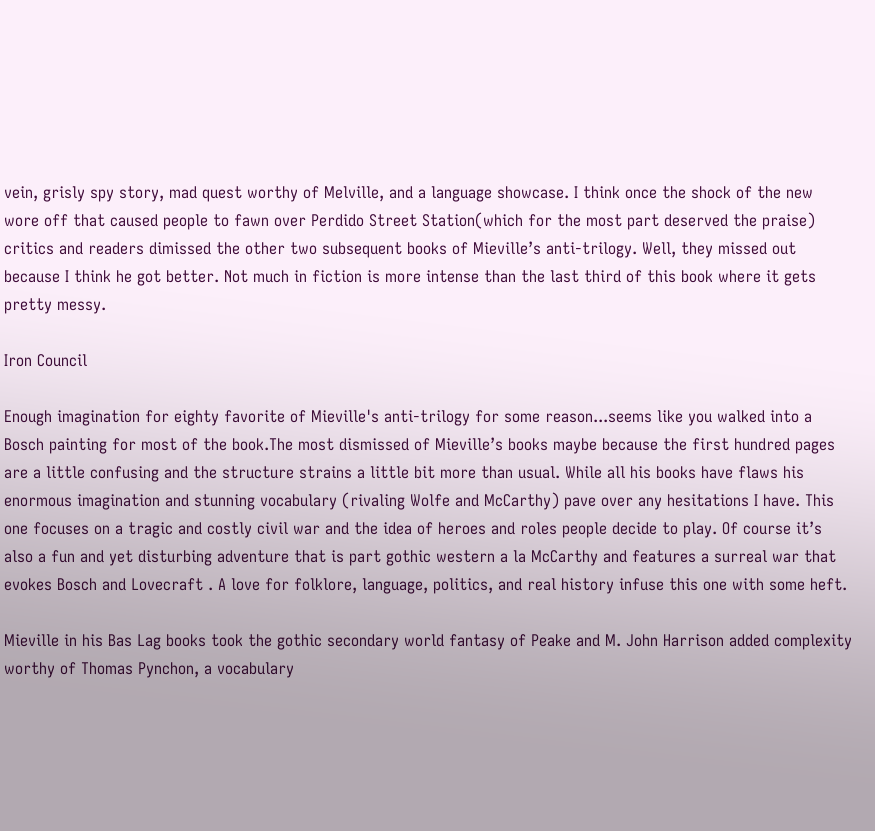vein, grisly spy story, mad quest worthy of Melville, and a language showcase. I think once the shock of the new wore off that caused people to fawn over Perdido Street Station(which for the most part deserved the praise) critics and readers dimissed the other two subsequent books of Mieville’s anti-trilogy. Well, they missed out because I think he got better. Not much in fiction is more intense than the last third of this book where it gets pretty messy.

Iron Council

Enough imagination for eighty favorite of Mieville's anti-trilogy for some reason...seems like you walked into a Bosch painting for most of the book.The most dismissed of Mieville’s books maybe because the first hundred pages are a little confusing and the structure strains a little bit more than usual. While all his books have flaws his enormous imagination and stunning vocabulary (rivaling Wolfe and McCarthy) pave over any hesitations I have. This one focuses on a tragic and costly civil war and the idea of heroes and roles people decide to play. Of course it’s also a fun and yet disturbing adventure that is part gothic western a la McCarthy and features a surreal war that evokes Bosch and Lovecraft . A love for folklore, language, politics, and real history infuse this one with some heft.

Mieville in his Bas Lag books took the gothic secondary world fantasy of Peake and M. John Harrison added complexity worthy of Thomas Pynchon, a vocabulary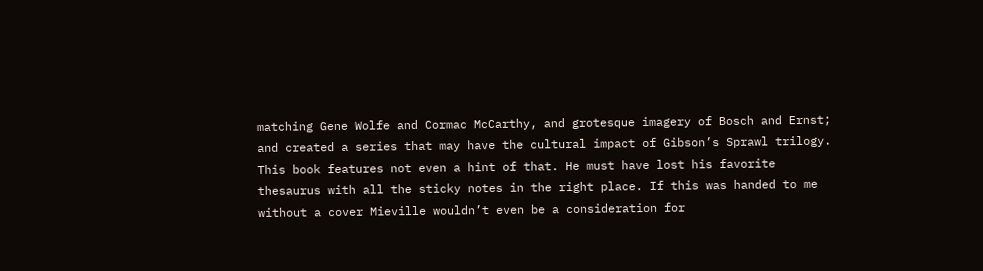matching Gene Wolfe and Cormac McCarthy, and grotesque imagery of Bosch and Ernst; and created a series that may have the cultural impact of Gibson’s Sprawl trilogy. This book features not even a hint of that. He must have lost his favorite thesaurus with all the sticky notes in the right place. If this was handed to me without a cover Mieville wouldn’t even be a consideration for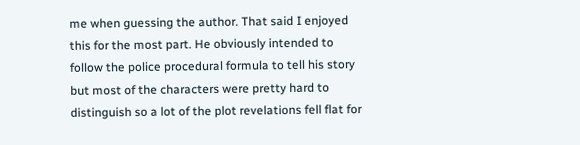me when guessing the author. That said I enjoyed this for the most part. He obviously intended to follow the police procedural formula to tell his story but most of the characters were pretty hard to distinguish so a lot of the plot revelations fell flat for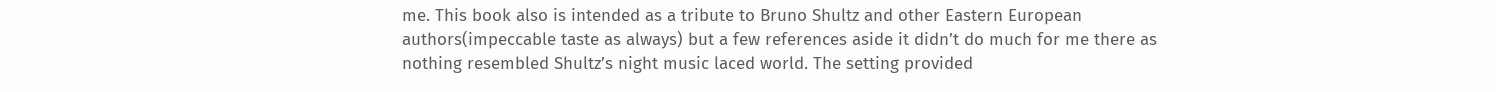me. This book also is intended as a tribute to Bruno Shultz and other Eastern European authors(impeccable taste as always) but a few references aside it didn’t do much for me there as nothing resembled Shultz’s night music laced world. The setting provided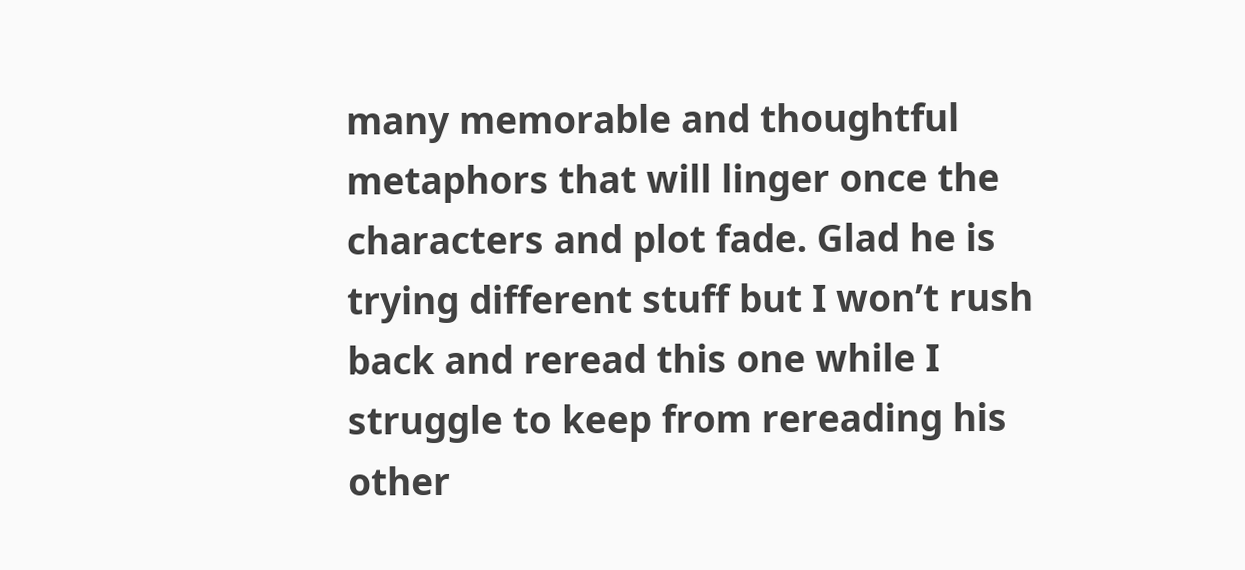many memorable and thoughtful metaphors that will linger once the characters and plot fade. Glad he is trying different stuff but I won’t rush back and reread this one while I struggle to keep from rereading his other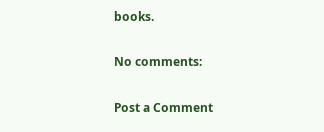books.

No comments:

Post a Comment